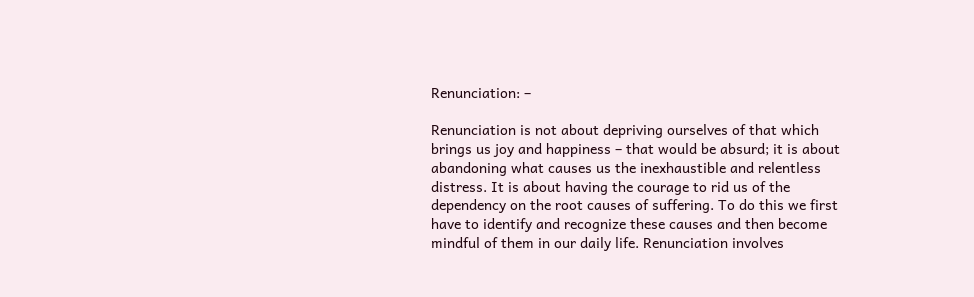Renunciation: –

Renunciation is not about depriving ourselves of that which brings us joy and happiness – that would be absurd; it is about abandoning what causes us the inexhaustible and relentless distress. It is about having the courage to rid us of the dependency on the root causes of suffering. To do this we first have to identify and recognize these causes and then become mindful of them in our daily life. Renunciation involves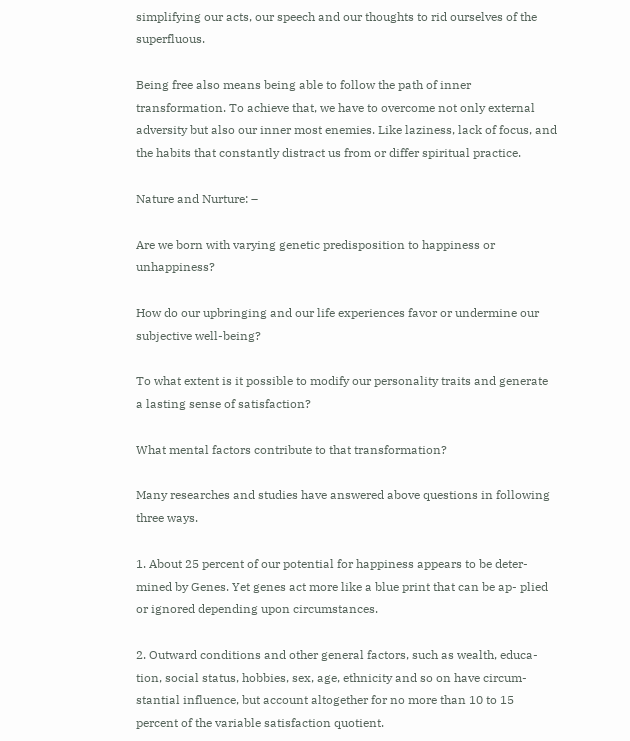simplifying our acts, our speech and our thoughts to rid ourselves of the superfluous.

Being free also means being able to follow the path of inner transformation. To achieve that, we have to overcome not only external adversity but also our inner most enemies. Like laziness, lack of focus, and the habits that constantly distract us from or differ spiritual practice.

Nature and Nurture: –

Are we born with varying genetic predisposition to happiness or unhappiness?

How do our upbringing and our life experiences favor or undermine our subjective well-being?

To what extent is it possible to modify our personality traits and generate a lasting sense of satisfaction?

What mental factors contribute to that transformation?

Many researches and studies have answered above questions in following three ways.

1. About 25 percent of our potential for happiness appears to be deter- mined by Genes. Yet genes act more like a blue print that can be ap- plied or ignored depending upon circumstances.

2. Outward conditions and other general factors, such as wealth, educa- tion, social status, hobbies, sex, age, ethnicity and so on have circum- stantial influence, but account altogether for no more than 10 to 15 percent of the variable satisfaction quotient.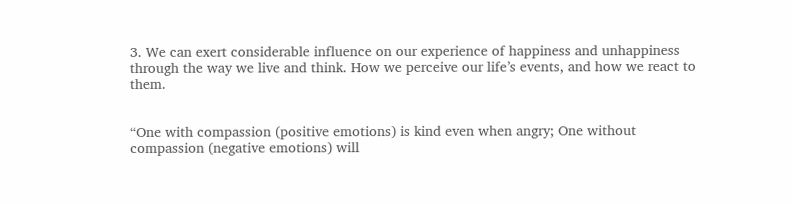3. We can exert considerable influence on our experience of happiness and unhappiness through the way we live and think. How we perceive our life’s events, and how we react to them.


“One with compassion (positive emotions) is kind even when angry; One without compassion (negative emotions) will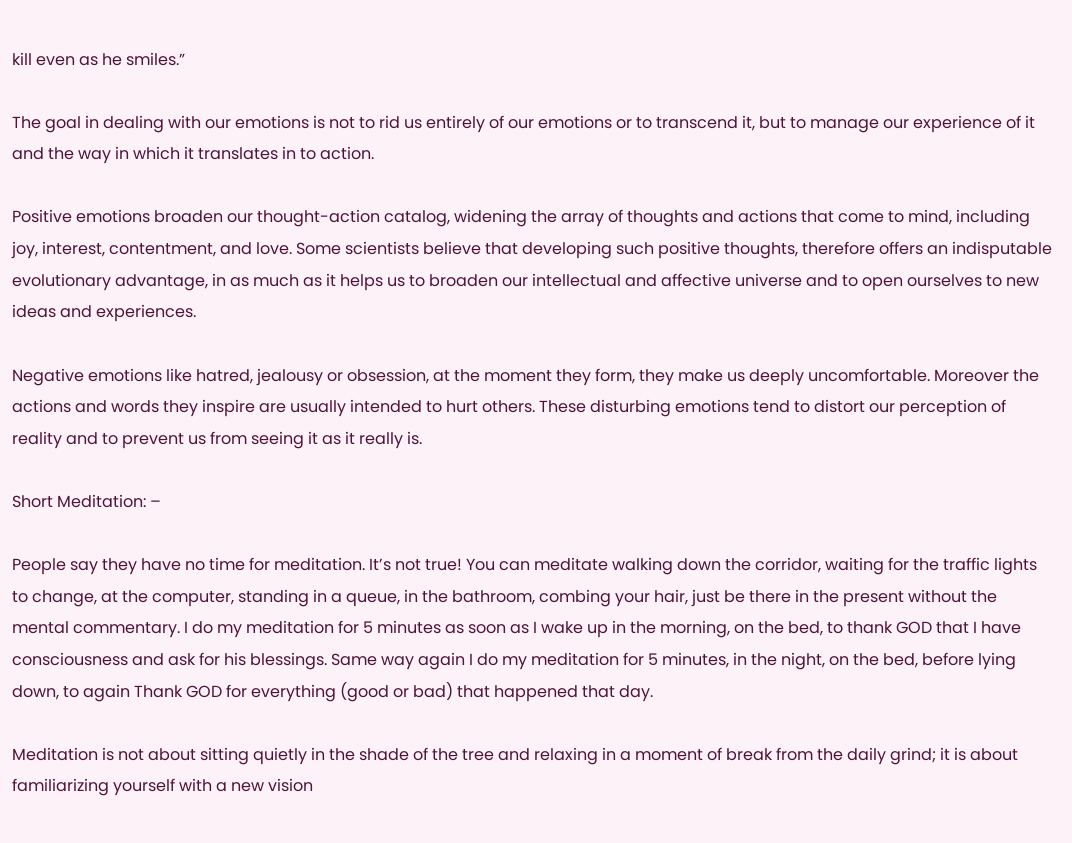kill even as he smiles.”

The goal in dealing with our emotions is not to rid us entirely of our emotions or to transcend it, but to manage our experience of it and the way in which it translates in to action.

Positive emotions broaden our thought-action catalog, widening the array of thoughts and actions that come to mind, including joy, interest, contentment, and love. Some scientists believe that developing such positive thoughts, therefore offers an indisputable evolutionary advantage, in as much as it helps us to broaden our intellectual and affective universe and to open ourselves to new ideas and experiences.

Negative emotions like hatred, jealousy or obsession, at the moment they form, they make us deeply uncomfortable. Moreover the actions and words they inspire are usually intended to hurt others. These disturbing emotions tend to distort our perception of reality and to prevent us from seeing it as it really is.

Short Meditation: –

People say they have no time for meditation. It’s not true! You can meditate walking down the corridor, waiting for the traffic lights to change, at the computer, standing in a queue, in the bathroom, combing your hair, just be there in the present without the mental commentary. I do my meditation for 5 minutes as soon as I wake up in the morning, on the bed, to thank GOD that I have consciousness and ask for his blessings. Same way again I do my meditation for 5 minutes, in the night, on the bed, before lying down, to again Thank GOD for everything (good or bad) that happened that day.

Meditation is not about sitting quietly in the shade of the tree and relaxing in a moment of break from the daily grind; it is about familiarizing yourself with a new vision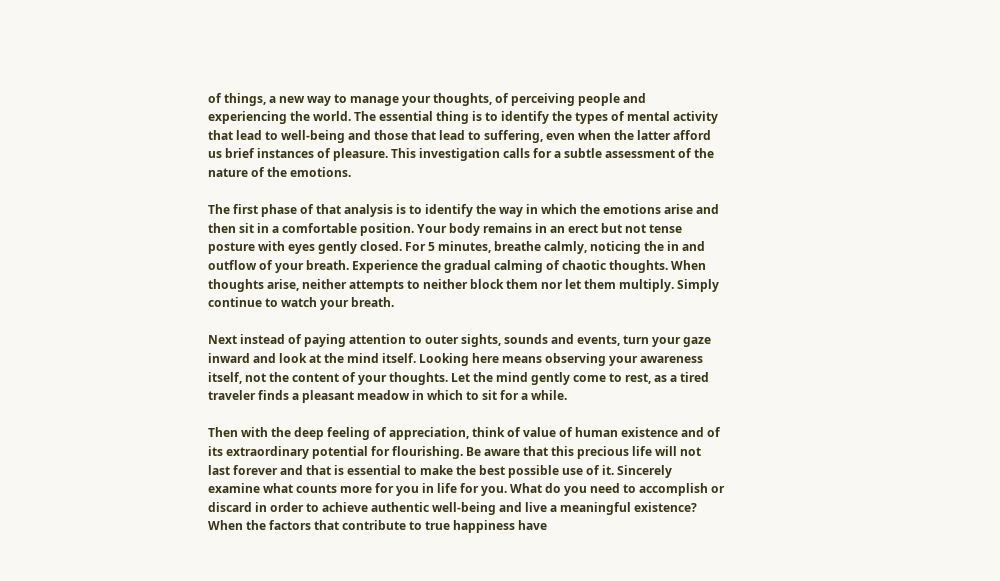of things, a new way to manage your thoughts, of perceiving people and experiencing the world. The essential thing is to identify the types of mental activity that lead to well-being and those that lead to suffering, even when the latter afford us brief instances of pleasure. This investigation calls for a subtle assessment of the nature of the emotions.

The first phase of that analysis is to identify the way in which the emotions arise and then sit in a comfortable position. Your body remains in an erect but not tense posture with eyes gently closed. For 5 minutes, breathe calmly, noticing the in and outflow of your breath. Experience the gradual calming of chaotic thoughts. When thoughts arise, neither attempts to neither block them nor let them multiply. Simply continue to watch your breath.

Next instead of paying attention to outer sights, sounds and events, turn your gaze inward and look at the mind itself. Looking here means observing your awareness itself, not the content of your thoughts. Let the mind gently come to rest, as a tired traveler finds a pleasant meadow in which to sit for a while.

Then with the deep feeling of appreciation, think of value of human existence and of its extraordinary potential for flourishing. Be aware that this precious life will not last forever and that is essential to make the best possible use of it. Sincerely examine what counts more for you in life for you. What do you need to accomplish or discard in order to achieve authentic well-being and live a meaningful existence? When the factors that contribute to true happiness have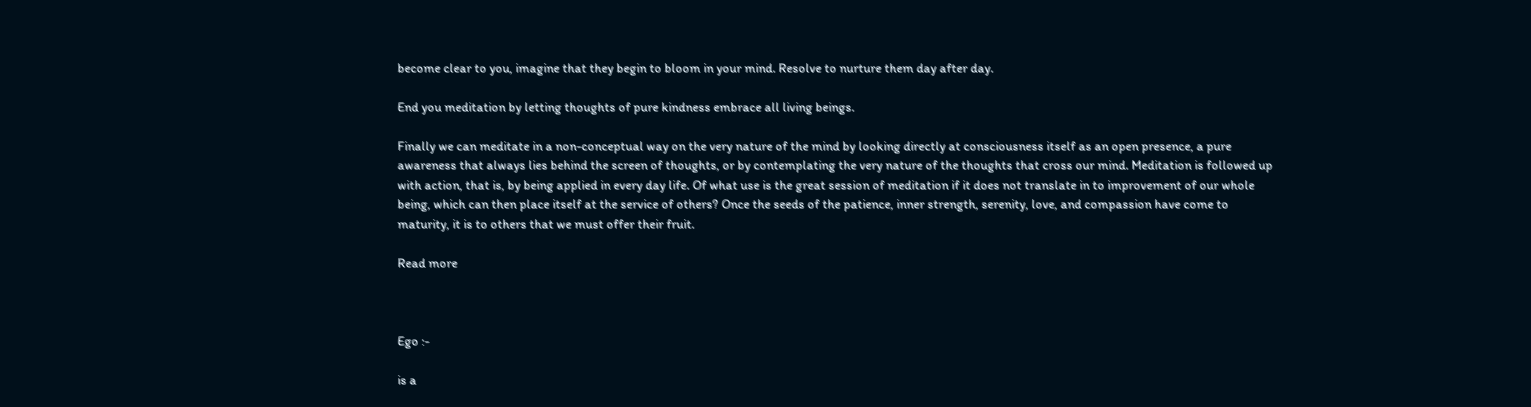become clear to you, imagine that they begin to bloom in your mind. Resolve to nurture them day after day.

End you meditation by letting thoughts of pure kindness embrace all living beings.

Finally we can meditate in a non-conceptual way on the very nature of the mind by looking directly at consciousness itself as an open presence, a pure awareness that always lies behind the screen of thoughts, or by contemplating the very nature of the thoughts that cross our mind. Meditation is followed up with action, that is, by being applied in every day life. Of what use is the great session of meditation if it does not translate in to improvement of our whole being, which can then place itself at the service of others? Once the seeds of the patience, inner strength, serenity, love, and compassion have come to maturity, it is to others that we must offer their fruit.

Read more



Ego :-

is a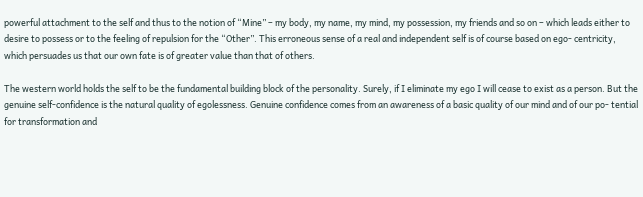powerful attachment to the self and thus to the notion of “Mine” – my body, my name, my mind, my possession, my friends and so on – which leads either to desire to possess or to the feeling of repulsion for the “Other”. This erroneous sense of a real and independent self is of course based on ego- centricity, which persuades us that our own fate is of greater value than that of others.

The western world holds the self to be the fundamental building block of the personality. Surely, if I eliminate my ego I will cease to exist as a person. But the genuine self-confidence is the natural quality of egolessness. Genuine confidence comes from an awareness of a basic quality of our mind and of our po- tential for transformation and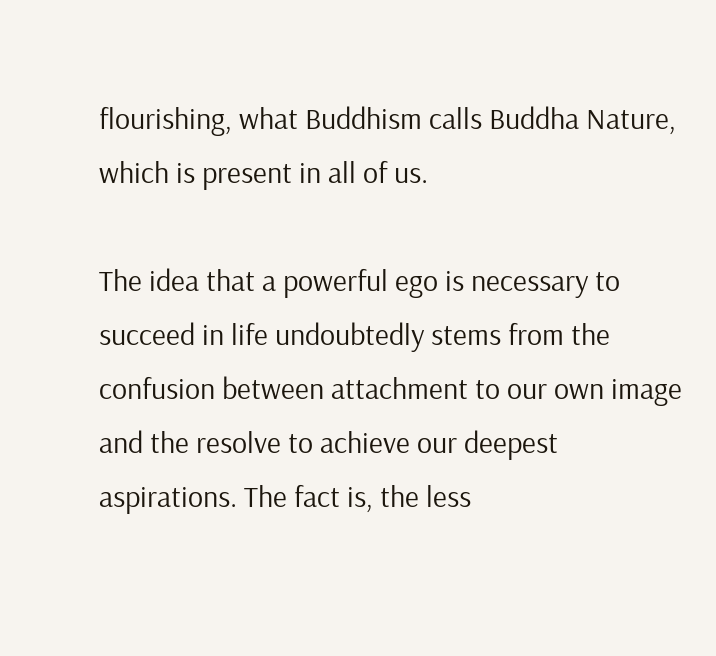flourishing, what Buddhism calls Buddha Nature, which is present in all of us.

The idea that a powerful ego is necessary to succeed in life undoubtedly stems from the confusion between attachment to our own image and the resolve to achieve our deepest aspirations. The fact is, the less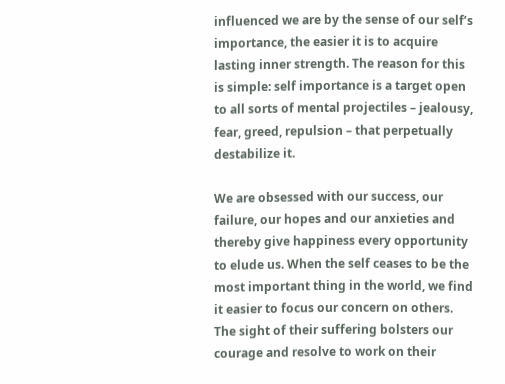influenced we are by the sense of our self’s importance, the easier it is to acquire lasting inner strength. The reason for this is simple: self importance is a target open to all sorts of mental projectiles – jealousy, fear, greed, repulsion – that perpetually destabilize it.

We are obsessed with our success, our failure, our hopes and our anxieties and thereby give happiness every opportunity to elude us. When the self ceases to be the most important thing in the world, we find it easier to focus our concern on others. The sight of their suffering bolsters our courage and resolve to work on their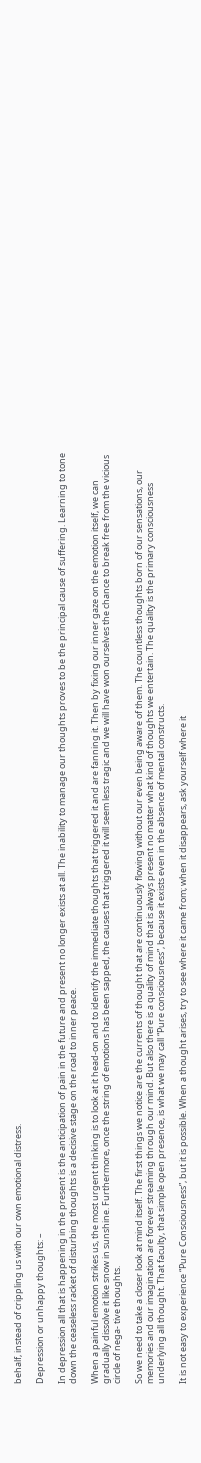behalf, instead of crippling us with our own emotional distress.

Depression or unhappy thoughts: –

In depression all that is happening in the present is the anticipation of pain in the future and present no longer exists at all. The inability to manage our thoughts proves to be the principal cause of suffering. Learning to tone down the ceaseless racket of disturbing thoughts is a decisive stage on the road to inner peace.

When a painful emotion strikes us, the most urgent thinking is to look at it head-on and to identify the immediate thoughts that triggered it and are fanning it. Then by fixing our inner gaze on the emotion itself, we can gradually dissolve it like snow in sunshine. Furthermore, once the string of emotions has been sapped, the causes that triggered it will seem less tragic and we will have won ourselves the chance to break free from the vicious circle of nega- tive thoughts.

So we need to take a closer look at mind itself. The first things we notice are the currents of thought that are continuously flowing without our even being aware of them. The countless thoughts born of our sensations, our memories and our imagination are forever streaming through our mind. But also there is a quality of mind that is always present no matter what kind of thoughts we entertain. The quality is the primary consciousness underlying all thought. That faculty, that simple open presence, is what we may call “Pure consciousness”, because it exists even in the absence of mental constructs.

It is not easy to experience “Pure Consciousness”, but it is possible. When a thought arises, try to see where it came from; when it disappears, ask yourself where it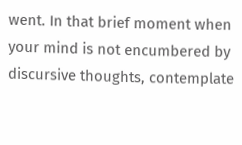went. In that brief moment when your mind is not encumbered by discursive thoughts, contemplate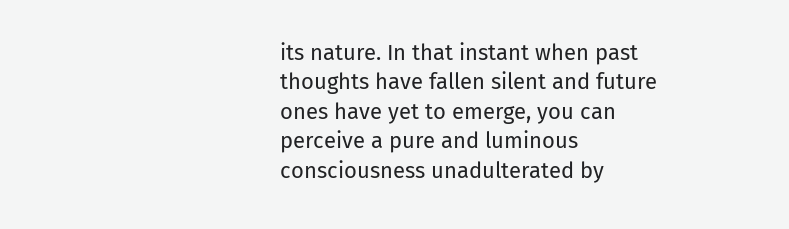its nature. In that instant when past thoughts have fallen silent and future ones have yet to emerge, you can perceive a pure and luminous consciousness unadulterated by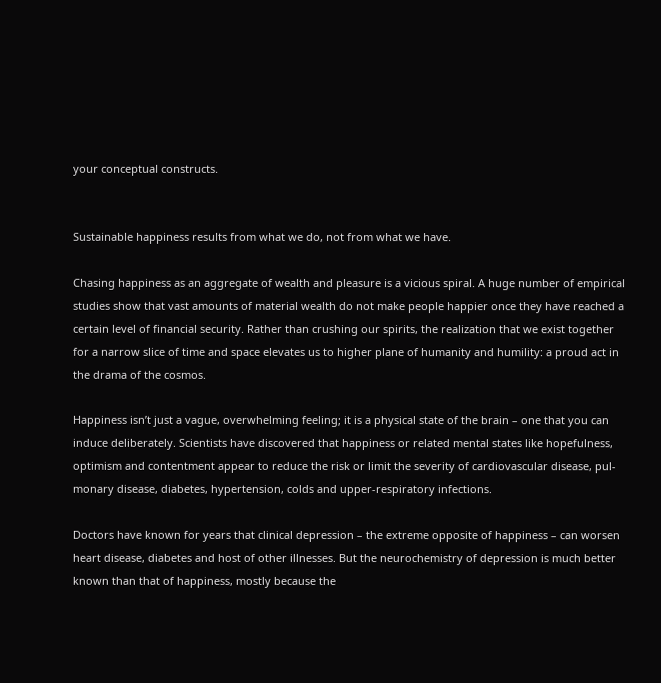your conceptual constructs.


Sustainable happiness results from what we do, not from what we have.

Chasing happiness as an aggregate of wealth and pleasure is a vicious spiral. A huge number of empirical studies show that vast amounts of material wealth do not make people happier once they have reached a certain level of financial security. Rather than crushing our spirits, the realization that we exist together for a narrow slice of time and space elevates us to higher plane of humanity and humility: a proud act in the drama of the cosmos.

Happiness isn’t just a vague, overwhelming feeling; it is a physical state of the brain – one that you can induce deliberately. Scientists have discovered that happiness or related mental states like hopefulness, optimism and contentment appear to reduce the risk or limit the severity of cardiovascular disease, pul- monary disease, diabetes, hypertension, colds and upper-respiratory infections.

Doctors have known for years that clinical depression – the extreme opposite of happiness – can worsen heart disease, diabetes and host of other illnesses. But the neurochemistry of depression is much better known than that of happiness, mostly because the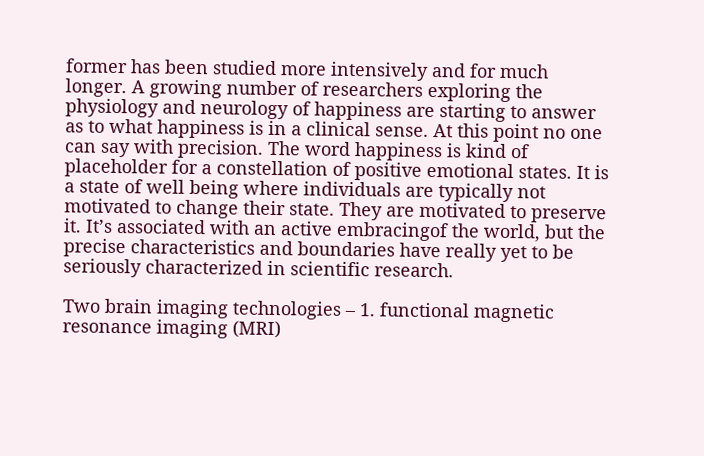former has been studied more intensively and for much longer. A growing number of researchers exploring the physiology and neurology of happiness are starting to answer as to what happiness is in a clinical sense. At this point no one can say with precision. The word happiness is kind of placeholder for a constellation of positive emotional states. It is a state of well being where individuals are typically not motivated to change their state. They are motivated to preserve it. It’s associated with an active embracingof the world, but the precise characteristics and boundaries have really yet to be seriously characterized in scientific research.

Two brain imaging technologies – 1. functional magnetic resonance imaging (MRI)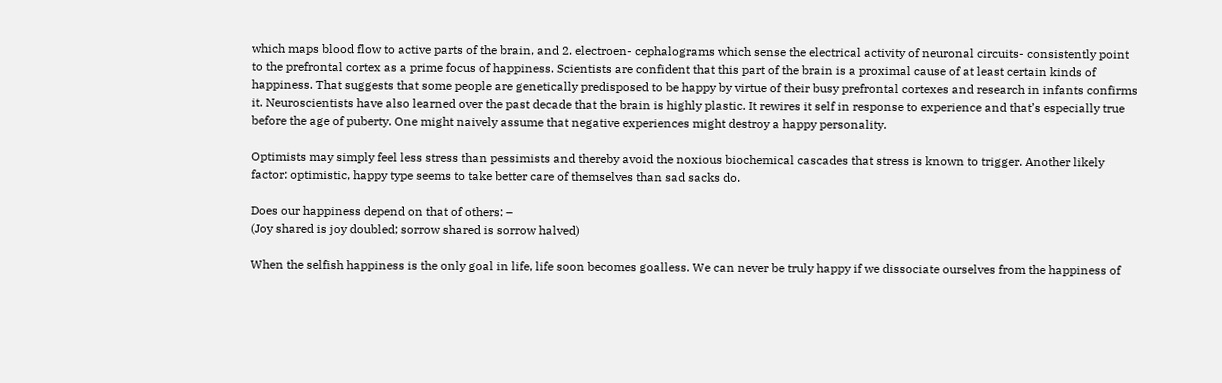which maps blood flow to active parts of the brain, and 2. electroen- cephalograms which sense the electrical activity of neuronal circuits- consistently point to the prefrontal cortex as a prime focus of happiness. Scientists are confident that this part of the brain is a proximal cause of at least certain kinds of happiness. That suggests that some people are genetically predisposed to be happy by virtue of their busy prefrontal cortexes and research in infants confirms it. Neuroscientists have also learned over the past decade that the brain is highly plastic. It rewires it self in response to experience and that’s especially true before the age of puberty. One might naively assume that negative experiences might destroy a happy personality.

Optimists may simply feel less stress than pessimists and thereby avoid the noxious biochemical cascades that stress is known to trigger. Another likely factor: optimistic, happy type seems to take better care of themselves than sad sacks do.

Does our happiness depend on that of others: –
(Joy shared is joy doubled; sorrow shared is sorrow halved)

When the selfish happiness is the only goal in life, life soon becomes goalless. We can never be truly happy if we dissociate ourselves from the happiness of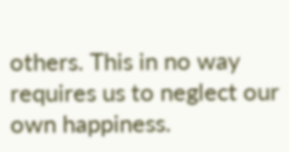others. This in no way requires us to neglect our own happiness.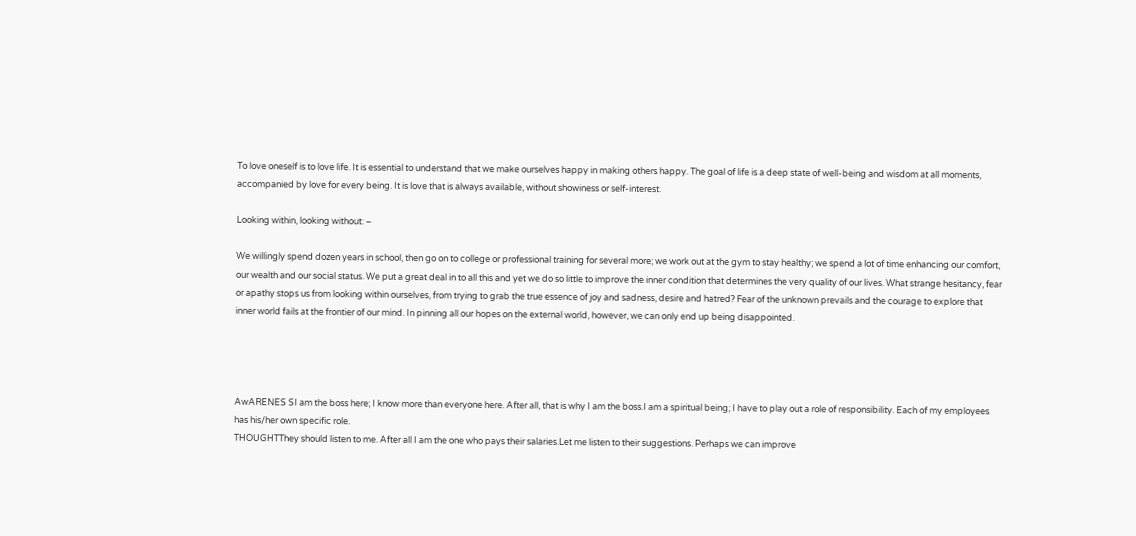To love oneself is to love life. It is essential to understand that we make ourselves happy in making others happy. The goal of life is a deep state of well-being and wisdom at all moments, accompanied by love for every being. It is love that is always available, without showiness or self-interest.

Looking within, looking without: –

We willingly spend dozen years in school, then go on to college or professional training for several more; we work out at the gym to stay healthy; we spend a lot of time enhancing our comfort, our wealth and our social status. We put a great deal in to all this and yet we do so little to improve the inner condition that determines the very quality of our lives. What strange hesitancy, fear or apathy stops us from looking within ourselves, from trying to grab the true essence of joy and sadness, desire and hatred? Fear of the unknown prevails and the courage to explore that inner world fails at the frontier of our mind. In pinning all our hopes on the external world, however, we can only end up being disappointed.




AwARENES SI am the boss here; I know more than everyone here. After all, that is why I am the boss.I am a spiritual being; I have to play out a role of responsibility. Each of my employees has his/her own specific role.
THOUGHTThey should listen to me. After all I am the one who pays their salaries.Let me listen to their suggestions. Perhaps we can improve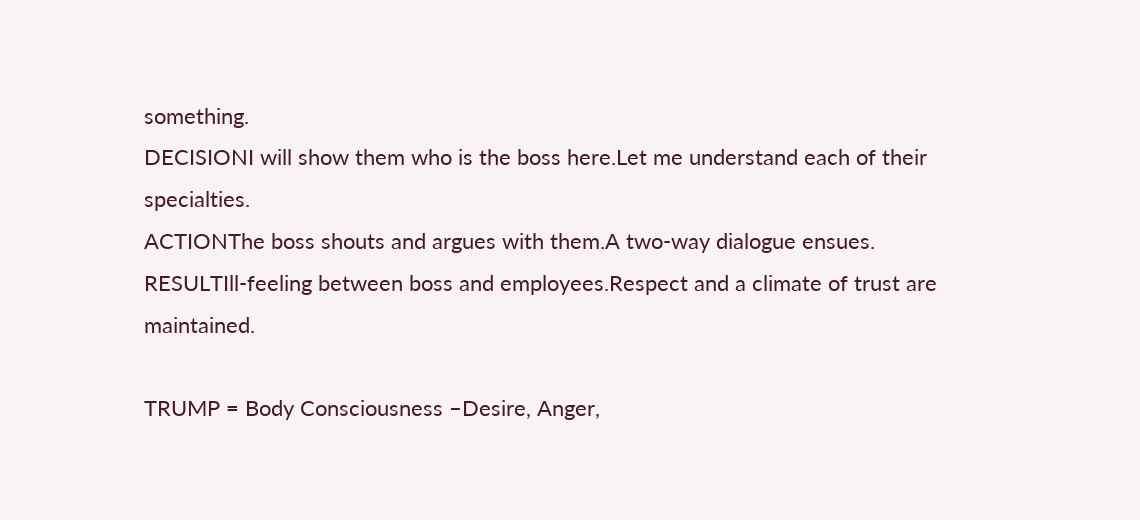something.
DECISIONI will show them who is the boss here.Let me understand each of their specialties.
ACTIONThe boss shouts and argues with them.A two-way dialogue ensues.
RESULTIll-feeling between boss and employees.Respect and a climate of trust are maintained.

TRUMP = Body Consciousness –Desire, Anger,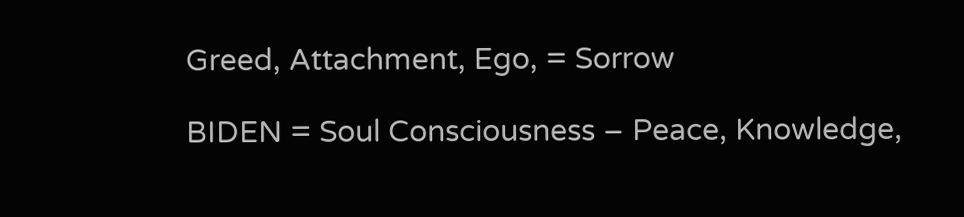Greed, Attachment, Ego, = Sorrow

BIDEN = Soul Consciousness – Peace, Knowledge,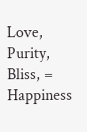Love, Purity, Bliss, = Happiness